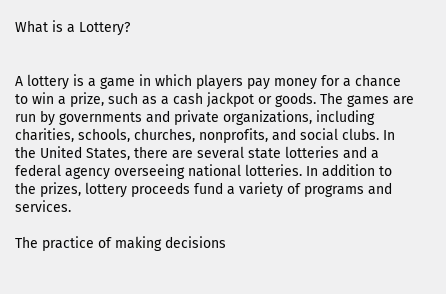What is a Lottery?


A lottery is a game in which players pay money for a chance to win a prize, such as a cash jackpot or goods. The games are run by governments and private organizations, including charities, schools, churches, nonprofits, and social clubs. In the United States, there are several state lotteries and a federal agency overseeing national lotteries. In addition to the prizes, lottery proceeds fund a variety of programs and services.

The practice of making decisions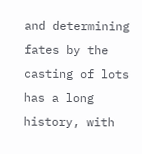and determining fates by the casting of lots has a long history, with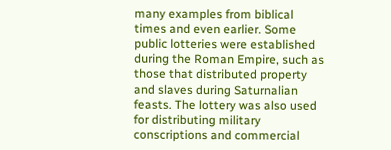many examples from biblical times and even earlier. Some public lotteries were established during the Roman Empire, such as those that distributed property and slaves during Saturnalian feasts. The lottery was also used for distributing military conscriptions and commercial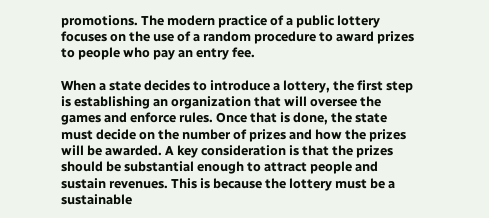promotions. The modern practice of a public lottery focuses on the use of a random procedure to award prizes to people who pay an entry fee.

When a state decides to introduce a lottery, the first step is establishing an organization that will oversee the games and enforce rules. Once that is done, the state must decide on the number of prizes and how the prizes will be awarded. A key consideration is that the prizes should be substantial enough to attract people and sustain revenues. This is because the lottery must be a sustainable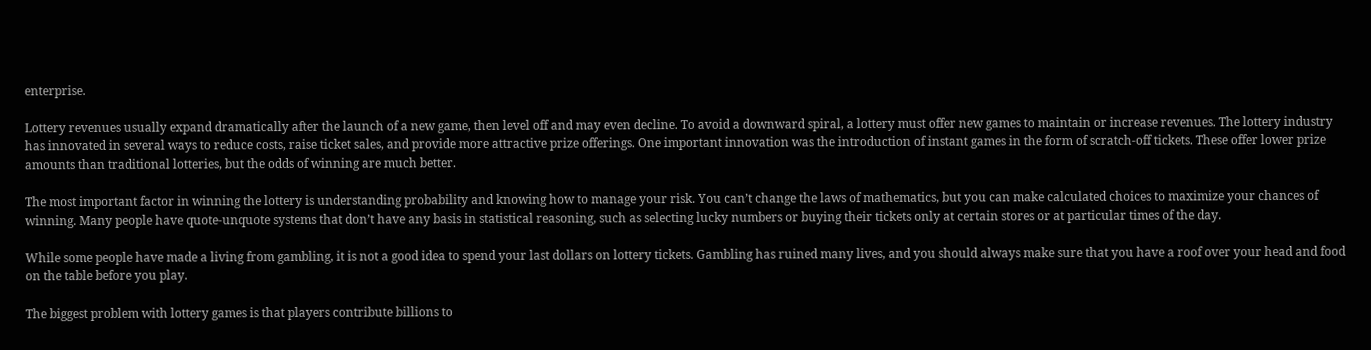enterprise.

Lottery revenues usually expand dramatically after the launch of a new game, then level off and may even decline. To avoid a downward spiral, a lottery must offer new games to maintain or increase revenues. The lottery industry has innovated in several ways to reduce costs, raise ticket sales, and provide more attractive prize offerings. One important innovation was the introduction of instant games in the form of scratch-off tickets. These offer lower prize amounts than traditional lotteries, but the odds of winning are much better.

The most important factor in winning the lottery is understanding probability and knowing how to manage your risk. You can’t change the laws of mathematics, but you can make calculated choices to maximize your chances of winning. Many people have quote-unquote systems that don’t have any basis in statistical reasoning, such as selecting lucky numbers or buying their tickets only at certain stores or at particular times of the day.

While some people have made a living from gambling, it is not a good idea to spend your last dollars on lottery tickets. Gambling has ruined many lives, and you should always make sure that you have a roof over your head and food on the table before you play.

The biggest problem with lottery games is that players contribute billions to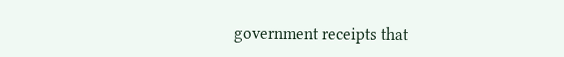government receipts that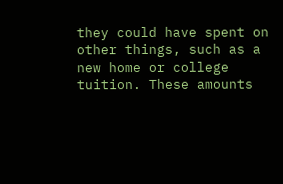they could have spent on other things, such as a new home or college tuition. These amounts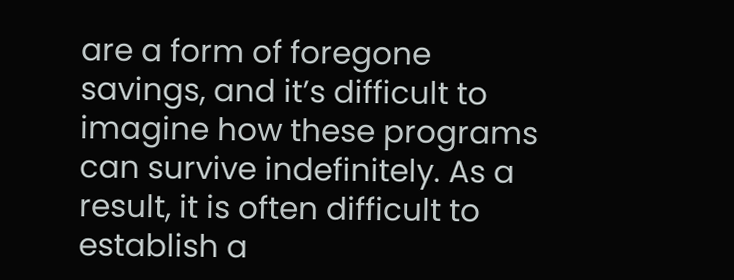are a form of foregone savings, and it’s difficult to imagine how these programs can survive indefinitely. As a result, it is often difficult to establish a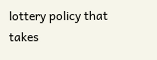lottery policy that takes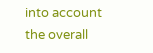into account the overall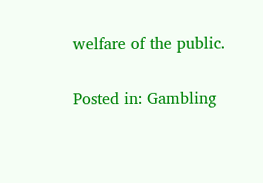welfare of the public.

Posted in: Gambling